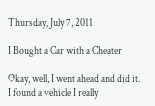Thursday, July 7, 2011

I Bought a Car with a Cheater

Okay, well, I went ahead and did it. I found a vehicle I really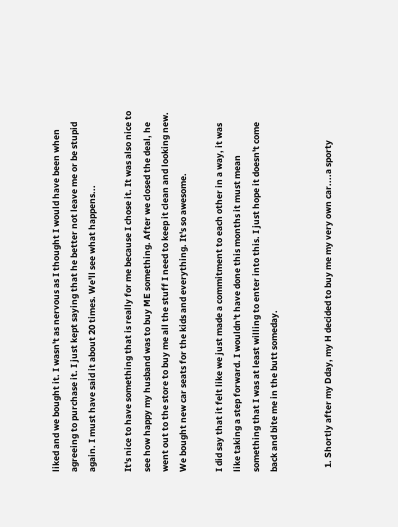liked and we bought it. I wasn't as nervous as I thought I would have been when agreeing to purchase it. I just kept saying that he better not leave me or be stupid again. I must have said it about 20 times. We'll see what happens...

It's nice to have something that is really for me because I chose it. It was also nice to see how happy my husband was to buy ME something. After we closed the deal, he went out to the store to buy me all the stuff I need to keep it clean and looking new. We bought new car seats for the kids and everything. It's so awesome.

I did say that it felt like we just made a commitment to each other in a way, it was like taking a step forward. I wouldn't have done this months it must mean something that I was at least willing to enter into this. I just hope it doesn't come back and bite me in the butt someday.


  1. Shortly after my Dday, my H decided to buy me my very own car....a sporty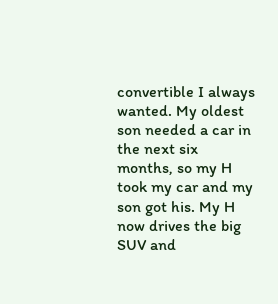convertible I always wanted. My oldest son needed a car in the next six months, so my H took my car and my son got his. My H now drives the big SUV and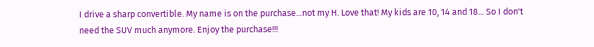I drive a sharp convertible. My name is on the purchase...not my H. Love that! My kids are 10, 14 and 18... So I don't need the SUV much anymore. Enjoy the purchase!!!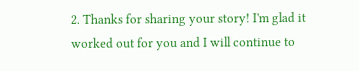2. Thanks for sharing your story! I'm glad it worked out for you and I will continue to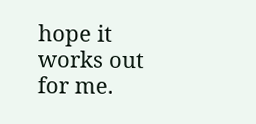hope it works out for me.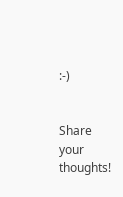:-)


Share your thoughts!